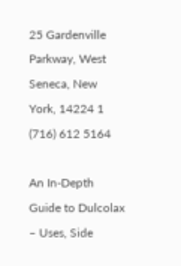25 Gardenville Parkway, West Seneca, New York, 14224 1 (716) 612 5164

An In-Depth Guide to Dulcolax – Uses, Side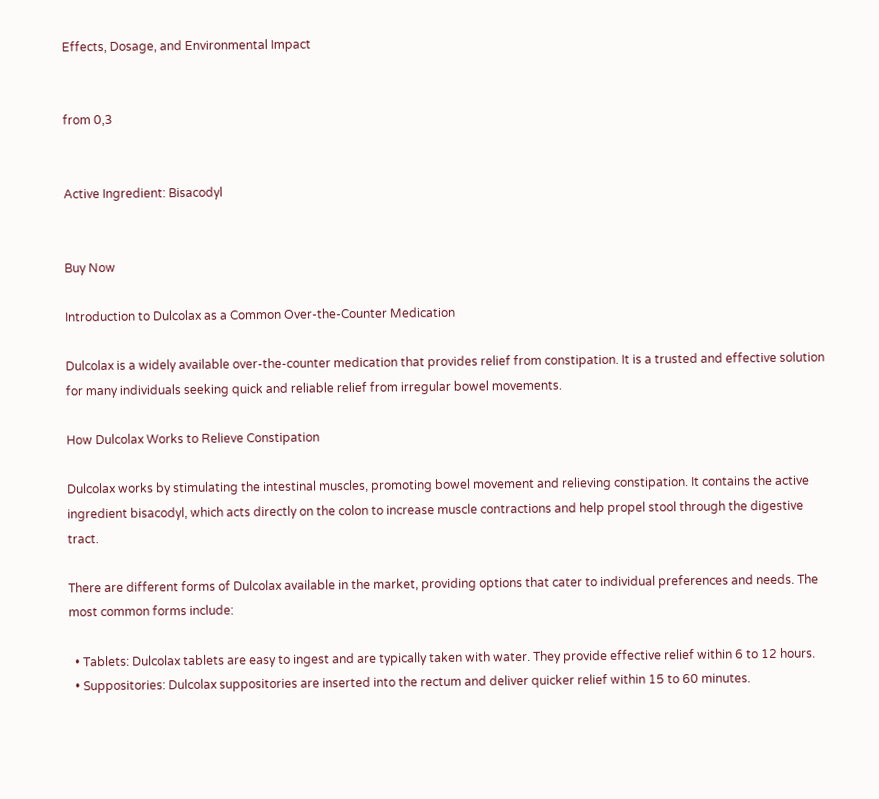Effects, Dosage, and Environmental Impact


from 0,3


Active Ingredient: Bisacodyl


Buy Now

Introduction to Dulcolax as a Common Over-the-Counter Medication

Dulcolax is a widely available over-the-counter medication that provides relief from constipation. It is a trusted and effective solution for many individuals seeking quick and reliable relief from irregular bowel movements.

How Dulcolax Works to Relieve Constipation

Dulcolax works by stimulating the intestinal muscles, promoting bowel movement and relieving constipation. It contains the active ingredient bisacodyl, which acts directly on the colon to increase muscle contractions and help propel stool through the digestive tract.

There are different forms of Dulcolax available in the market, providing options that cater to individual preferences and needs. The most common forms include:

  • Tablets: Dulcolax tablets are easy to ingest and are typically taken with water. They provide effective relief within 6 to 12 hours.
  • Suppositories: Dulcolax suppositories are inserted into the rectum and deliver quicker relief within 15 to 60 minutes.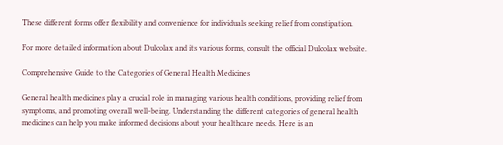These different forms offer flexibility and convenience for individuals seeking relief from constipation.

For more detailed information about Dulcolax and its various forms, consult the official Dulcolax website.

Comprehensive Guide to the Categories of General Health Medicines

General health medicines play a crucial role in managing various health conditions, providing relief from symptoms, and promoting overall well-being. Understanding the different categories of general health medicines can help you make informed decisions about your healthcare needs. Here is an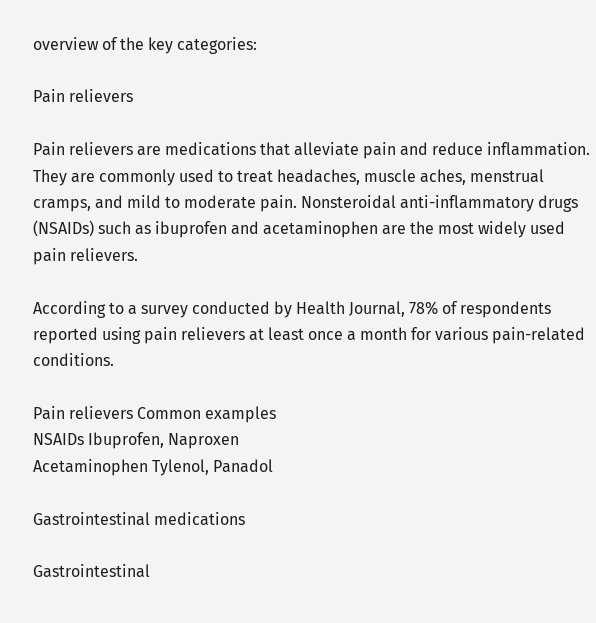overview of the key categories:

Pain relievers

Pain relievers are medications that alleviate pain and reduce inflammation. They are commonly used to treat headaches, muscle aches, menstrual cramps, and mild to moderate pain. Nonsteroidal anti-inflammatory drugs (NSAIDs) such as ibuprofen and acetaminophen are the most widely used pain relievers.

According to a survey conducted by Health Journal, 78% of respondents reported using pain relievers at least once a month for various pain-related conditions.

Pain relievers Common examples
NSAIDs Ibuprofen, Naproxen
Acetaminophen Tylenol, Panadol

Gastrointestinal medications

Gastrointestinal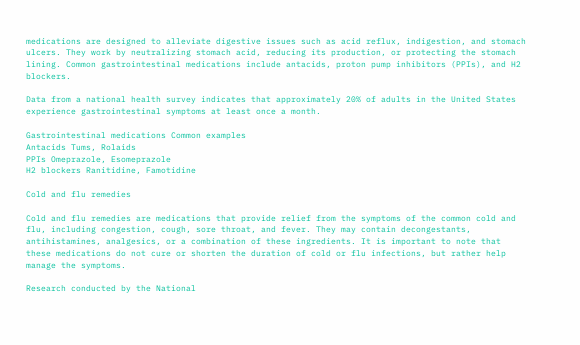medications are designed to alleviate digestive issues such as acid reflux, indigestion, and stomach ulcers. They work by neutralizing stomach acid, reducing its production, or protecting the stomach lining. Common gastrointestinal medications include antacids, proton pump inhibitors (PPIs), and H2 blockers.

Data from a national health survey indicates that approximately 20% of adults in the United States experience gastrointestinal symptoms at least once a month.

Gastrointestinal medications Common examples
Antacids Tums, Rolaids
PPIs Omeprazole, Esomeprazole
H2 blockers Ranitidine, Famotidine

Cold and flu remedies

Cold and flu remedies are medications that provide relief from the symptoms of the common cold and flu, including congestion, cough, sore throat, and fever. They may contain decongestants, antihistamines, analgesics, or a combination of these ingredients. It is important to note that these medications do not cure or shorten the duration of cold or flu infections, but rather help manage the symptoms.

Research conducted by the National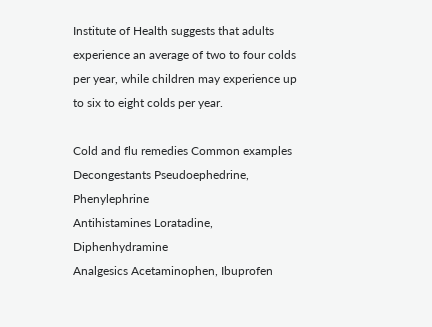Institute of Health suggests that adults experience an average of two to four colds per year, while children may experience up to six to eight colds per year.

Cold and flu remedies Common examples
Decongestants Pseudoephedrine, Phenylephrine
Antihistamines Loratadine, Diphenhydramine
Analgesics Acetaminophen, Ibuprofen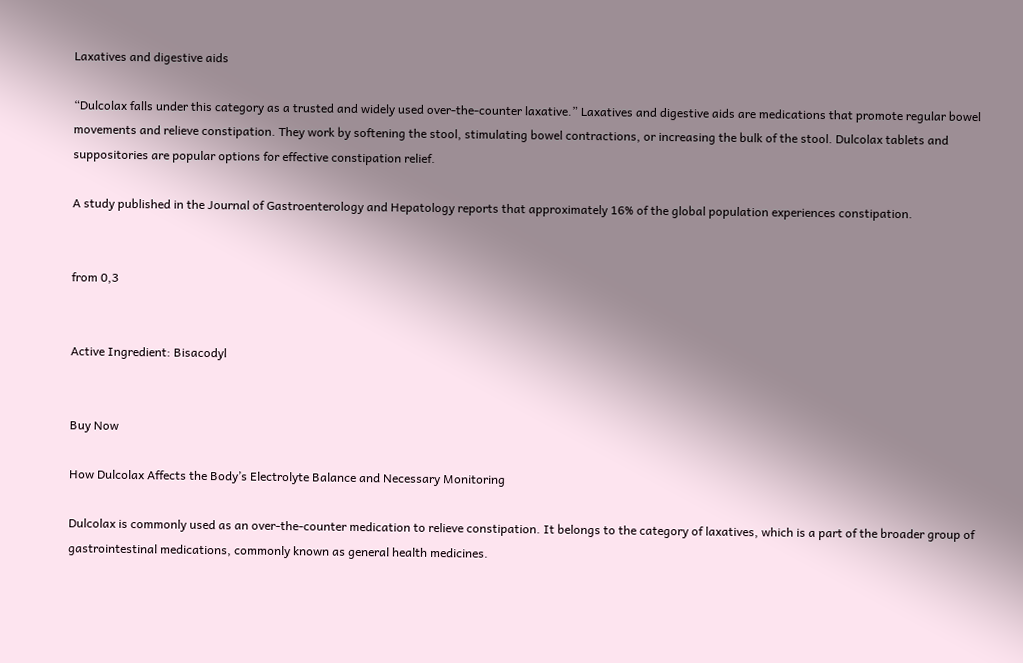Laxatives and digestive aids

“Dulcolax falls under this category as a trusted and widely used over-the-counter laxative.” Laxatives and digestive aids are medications that promote regular bowel movements and relieve constipation. They work by softening the stool, stimulating bowel contractions, or increasing the bulk of the stool. Dulcolax tablets and suppositories are popular options for effective constipation relief.

A study published in the Journal of Gastroenterology and Hepatology reports that approximately 16% of the global population experiences constipation.


from 0,3


Active Ingredient: Bisacodyl


Buy Now

How Dulcolax Affects the Body’s Electrolyte Balance and Necessary Monitoring

Dulcolax is commonly used as an over-the-counter medication to relieve constipation. It belongs to the category of laxatives, which is a part of the broader group of gastrointestinal medications, commonly known as general health medicines.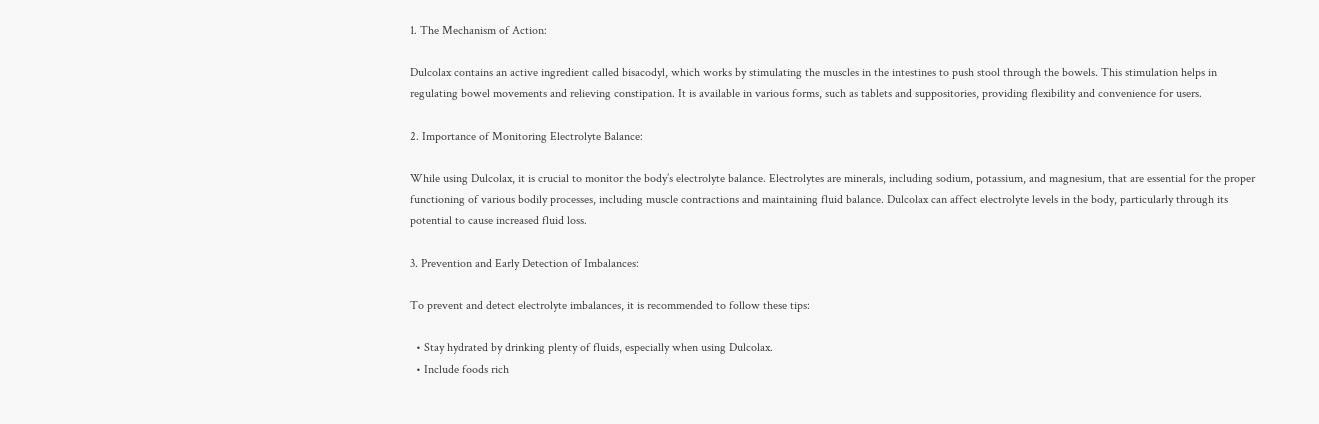1. The Mechanism of Action:

Dulcolax contains an active ingredient called bisacodyl, which works by stimulating the muscles in the intestines to push stool through the bowels. This stimulation helps in regulating bowel movements and relieving constipation. It is available in various forms, such as tablets and suppositories, providing flexibility and convenience for users.

2. Importance of Monitoring Electrolyte Balance:

While using Dulcolax, it is crucial to monitor the body’s electrolyte balance. Electrolytes are minerals, including sodium, potassium, and magnesium, that are essential for the proper functioning of various bodily processes, including muscle contractions and maintaining fluid balance. Dulcolax can affect electrolyte levels in the body, particularly through its potential to cause increased fluid loss.

3. Prevention and Early Detection of Imbalances:

To prevent and detect electrolyte imbalances, it is recommended to follow these tips:

  • Stay hydrated by drinking plenty of fluids, especially when using Dulcolax.
  • Include foods rich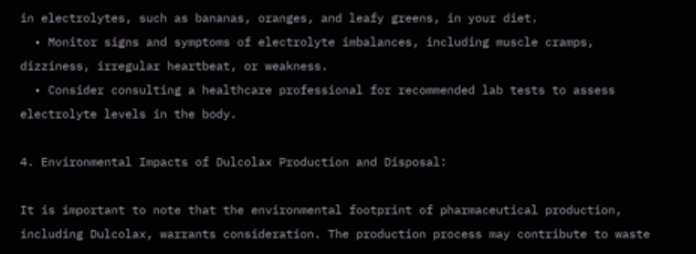in electrolytes, such as bananas, oranges, and leafy greens, in your diet.
  • Monitor signs and symptoms of electrolyte imbalances, including muscle cramps, dizziness, irregular heartbeat, or weakness.
  • Consider consulting a healthcare professional for recommended lab tests to assess electrolyte levels in the body.

4. Environmental Impacts of Dulcolax Production and Disposal:

It is important to note that the environmental footprint of pharmaceutical production, including Dulcolax, warrants consideration. The production process may contribute to waste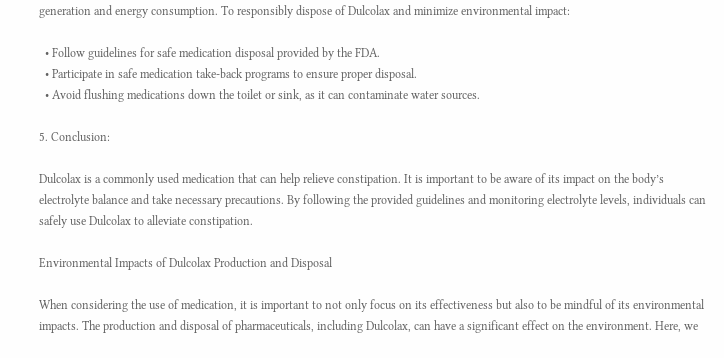generation and energy consumption. To responsibly dispose of Dulcolax and minimize environmental impact:

  • Follow guidelines for safe medication disposal provided by the FDA.
  • Participate in safe medication take-back programs to ensure proper disposal.
  • Avoid flushing medications down the toilet or sink, as it can contaminate water sources.

5. Conclusion:

Dulcolax is a commonly used medication that can help relieve constipation. It is important to be aware of its impact on the body’s electrolyte balance and take necessary precautions. By following the provided guidelines and monitoring electrolyte levels, individuals can safely use Dulcolax to alleviate constipation.

Environmental Impacts of Dulcolax Production and Disposal

When considering the use of medication, it is important to not only focus on its effectiveness but also to be mindful of its environmental impacts. The production and disposal of pharmaceuticals, including Dulcolax, can have a significant effect on the environment. Here, we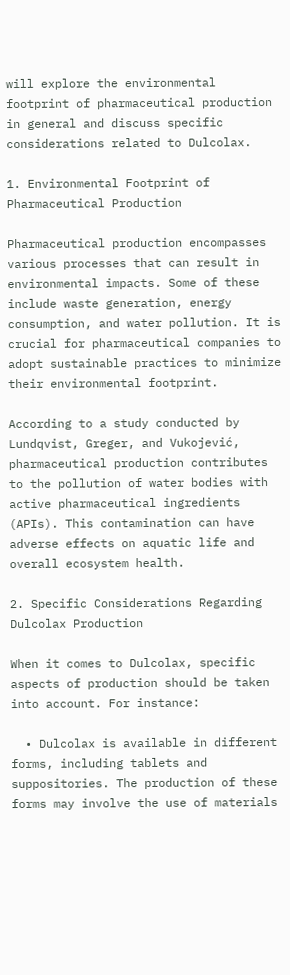will explore the environmental footprint of pharmaceutical production in general and discuss specific considerations related to Dulcolax.

1. Environmental Footprint of Pharmaceutical Production

Pharmaceutical production encompasses various processes that can result in environmental impacts. Some of these include waste generation, energy consumption, and water pollution. It is crucial for pharmaceutical companies to adopt sustainable practices to minimize their environmental footprint.

According to a study conducted by Lundqvist, Greger, and Vukojević, pharmaceutical production contributes to the pollution of water bodies with active pharmaceutical ingredients (APIs). This contamination can have adverse effects on aquatic life and overall ecosystem health.

2. Specific Considerations Regarding Dulcolax Production

When it comes to Dulcolax, specific aspects of production should be taken into account. For instance:

  • Dulcolax is available in different forms, including tablets and suppositories. The production of these forms may involve the use of materials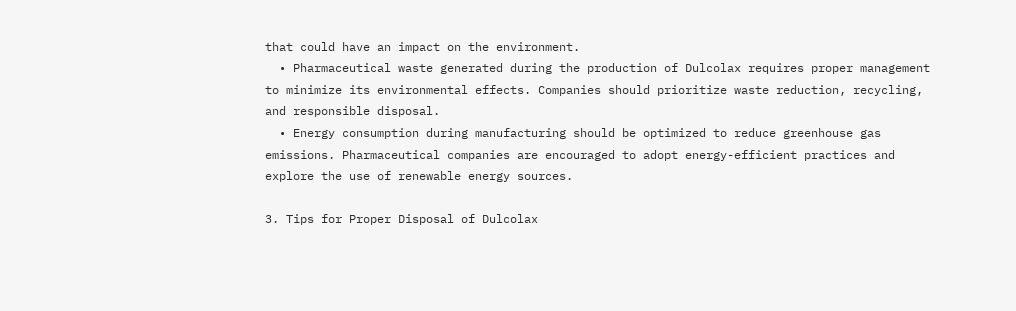that could have an impact on the environment.
  • Pharmaceutical waste generated during the production of Dulcolax requires proper management to minimize its environmental effects. Companies should prioritize waste reduction, recycling, and responsible disposal.
  • Energy consumption during manufacturing should be optimized to reduce greenhouse gas emissions. Pharmaceutical companies are encouraged to adopt energy-efficient practices and explore the use of renewable energy sources.

3. Tips for Proper Disposal of Dulcolax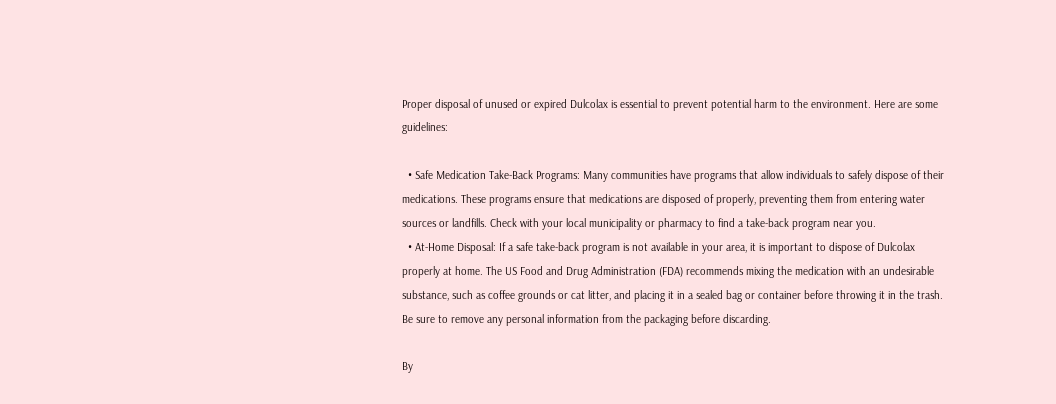Proper disposal of unused or expired Dulcolax is essential to prevent potential harm to the environment. Here are some guidelines:

  • Safe Medication Take-Back Programs: Many communities have programs that allow individuals to safely dispose of their medications. These programs ensure that medications are disposed of properly, preventing them from entering water sources or landfills. Check with your local municipality or pharmacy to find a take-back program near you.
  • At-Home Disposal: If a safe take-back program is not available in your area, it is important to dispose of Dulcolax properly at home. The US Food and Drug Administration (FDA) recommends mixing the medication with an undesirable substance, such as coffee grounds or cat litter, and placing it in a sealed bag or container before throwing it in the trash. Be sure to remove any personal information from the packaging before discarding.

By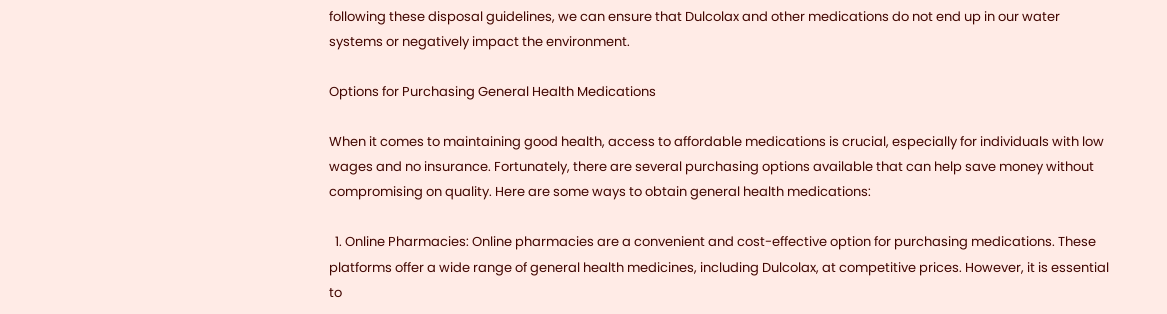following these disposal guidelines, we can ensure that Dulcolax and other medications do not end up in our water systems or negatively impact the environment.

Options for Purchasing General Health Medications

When it comes to maintaining good health, access to affordable medications is crucial, especially for individuals with low wages and no insurance. Fortunately, there are several purchasing options available that can help save money without compromising on quality. Here are some ways to obtain general health medications:

  1. Online Pharmacies: Online pharmacies are a convenient and cost-effective option for purchasing medications. These platforms offer a wide range of general health medicines, including Dulcolax, at competitive prices. However, it is essential to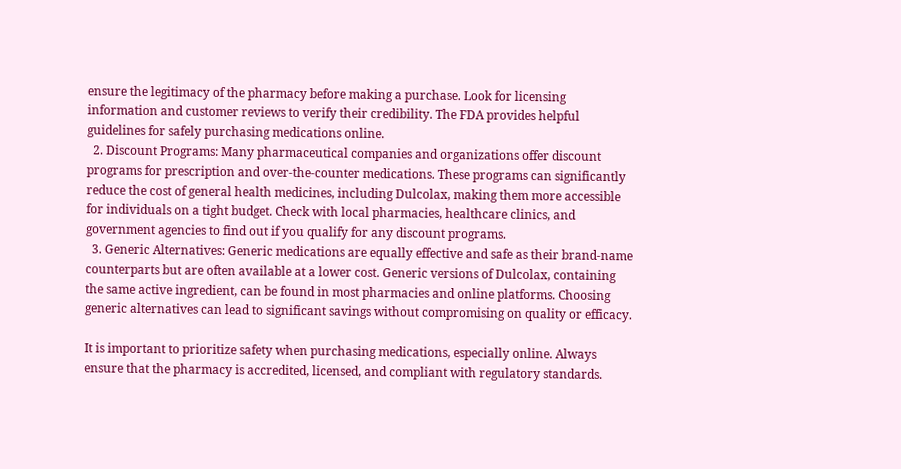ensure the legitimacy of the pharmacy before making a purchase. Look for licensing information and customer reviews to verify their credibility. The FDA provides helpful guidelines for safely purchasing medications online.
  2. Discount Programs: Many pharmaceutical companies and organizations offer discount programs for prescription and over-the-counter medications. These programs can significantly reduce the cost of general health medicines, including Dulcolax, making them more accessible for individuals on a tight budget. Check with local pharmacies, healthcare clinics, and government agencies to find out if you qualify for any discount programs.
  3. Generic Alternatives: Generic medications are equally effective and safe as their brand-name counterparts but are often available at a lower cost. Generic versions of Dulcolax, containing the same active ingredient, can be found in most pharmacies and online platforms. Choosing generic alternatives can lead to significant savings without compromising on quality or efficacy.

It is important to prioritize safety when purchasing medications, especially online. Always ensure that the pharmacy is accredited, licensed, and compliant with regulatory standards.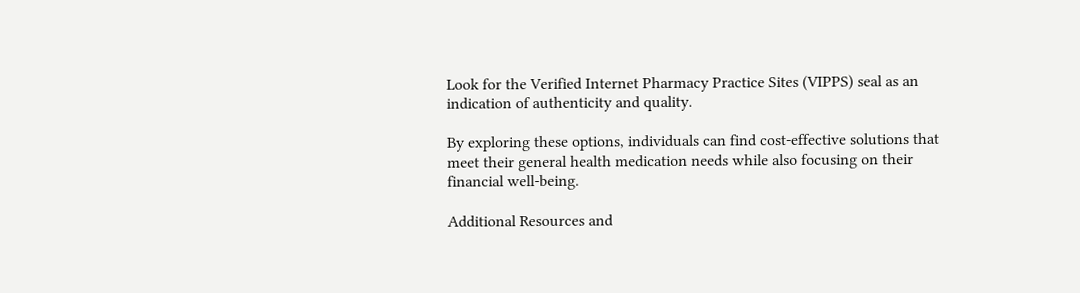Look for the Verified Internet Pharmacy Practice Sites (VIPPS) seal as an indication of authenticity and quality.

By exploring these options, individuals can find cost-effective solutions that meet their general health medication needs while also focusing on their financial well-being.

Additional Resources and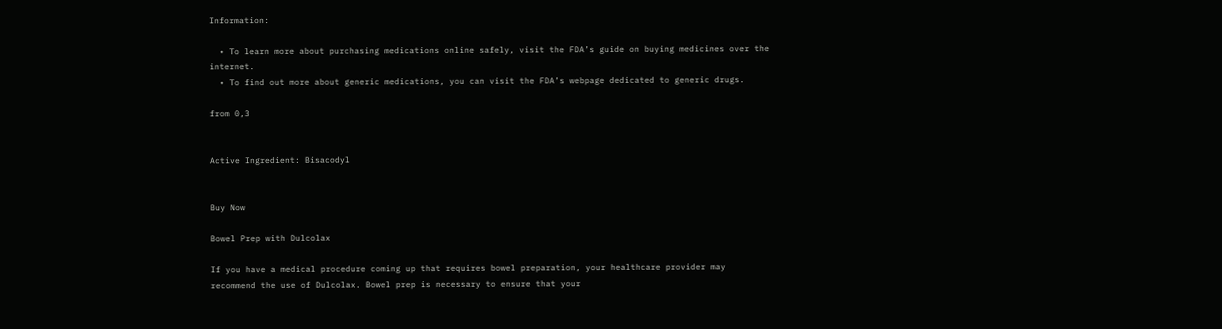Information:

  • To learn more about purchasing medications online safely, visit the FDA’s guide on buying medicines over the internet.
  • To find out more about generic medications, you can visit the FDA’s webpage dedicated to generic drugs.

from 0,3


Active Ingredient: Bisacodyl


Buy Now

Bowel Prep with Dulcolax

If you have a medical procedure coming up that requires bowel preparation, your healthcare provider may recommend the use of Dulcolax. Bowel prep is necessary to ensure that your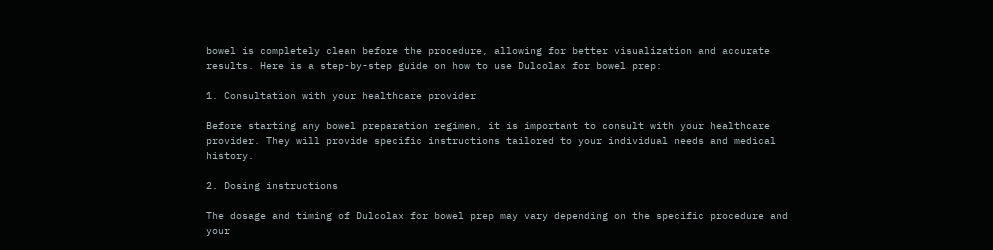bowel is completely clean before the procedure, allowing for better visualization and accurate results. Here is a step-by-step guide on how to use Dulcolax for bowel prep:

1. Consultation with your healthcare provider

Before starting any bowel preparation regimen, it is important to consult with your healthcare provider. They will provide specific instructions tailored to your individual needs and medical history.

2. Dosing instructions

The dosage and timing of Dulcolax for bowel prep may vary depending on the specific procedure and your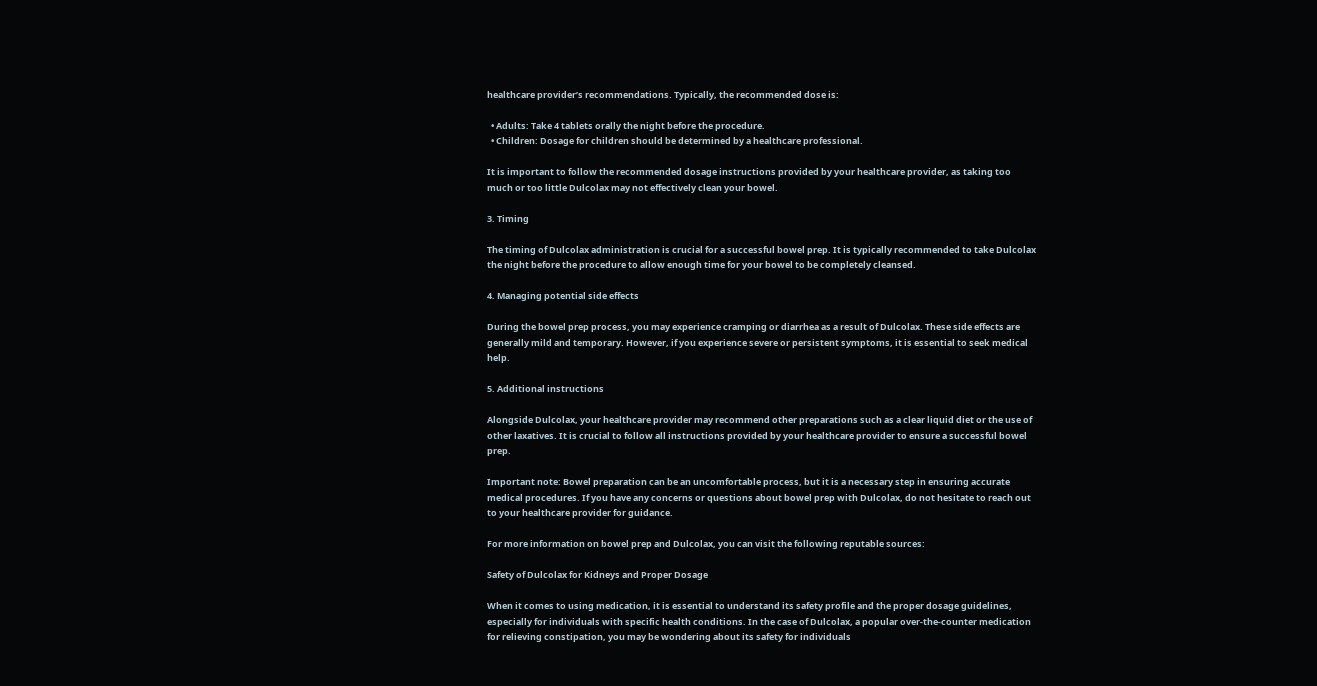healthcare provider’s recommendations. Typically, the recommended dose is:

  • Adults: Take 4 tablets orally the night before the procedure.
  • Children: Dosage for children should be determined by a healthcare professional.

It is important to follow the recommended dosage instructions provided by your healthcare provider, as taking too much or too little Dulcolax may not effectively clean your bowel.

3. Timing

The timing of Dulcolax administration is crucial for a successful bowel prep. It is typically recommended to take Dulcolax the night before the procedure to allow enough time for your bowel to be completely cleansed.

4. Managing potential side effects

During the bowel prep process, you may experience cramping or diarrhea as a result of Dulcolax. These side effects are generally mild and temporary. However, if you experience severe or persistent symptoms, it is essential to seek medical help.

5. Additional instructions

Alongside Dulcolax, your healthcare provider may recommend other preparations such as a clear liquid diet or the use of other laxatives. It is crucial to follow all instructions provided by your healthcare provider to ensure a successful bowel prep.

Important note: Bowel preparation can be an uncomfortable process, but it is a necessary step in ensuring accurate medical procedures. If you have any concerns or questions about bowel prep with Dulcolax, do not hesitate to reach out to your healthcare provider for guidance.

For more information on bowel prep and Dulcolax, you can visit the following reputable sources:

Safety of Dulcolax for Kidneys and Proper Dosage

When it comes to using medication, it is essential to understand its safety profile and the proper dosage guidelines, especially for individuals with specific health conditions. In the case of Dulcolax, a popular over-the-counter medication for relieving constipation, you may be wondering about its safety for individuals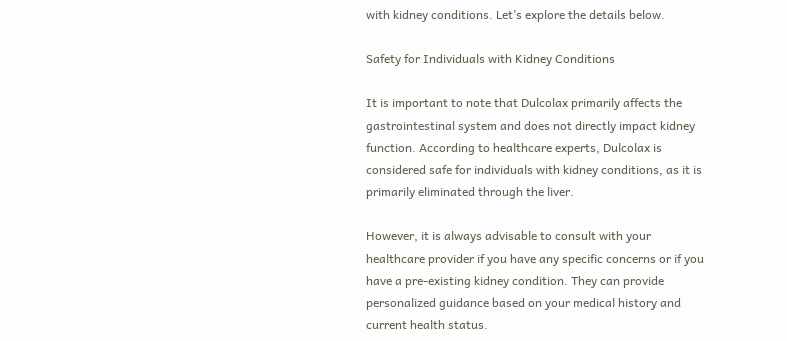with kidney conditions. Let’s explore the details below.

Safety for Individuals with Kidney Conditions

It is important to note that Dulcolax primarily affects the gastrointestinal system and does not directly impact kidney function. According to healthcare experts, Dulcolax is considered safe for individuals with kidney conditions, as it is primarily eliminated through the liver.

However, it is always advisable to consult with your healthcare provider if you have any specific concerns or if you have a pre-existing kidney condition. They can provide personalized guidance based on your medical history and current health status.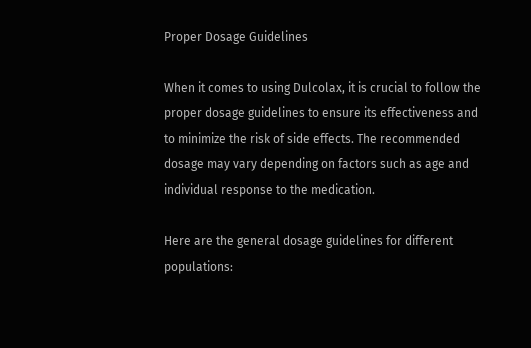Proper Dosage Guidelines

When it comes to using Dulcolax, it is crucial to follow the proper dosage guidelines to ensure its effectiveness and to minimize the risk of side effects. The recommended dosage may vary depending on factors such as age and individual response to the medication.

Here are the general dosage guidelines for different populations: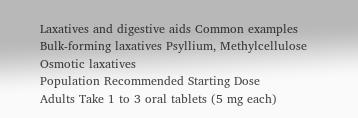Laxatives and digestive aids Common examples
Bulk-forming laxatives Psyllium, Methylcellulose
Osmotic laxatives
Population Recommended Starting Dose
Adults Take 1 to 3 oral tablets (5 mg each)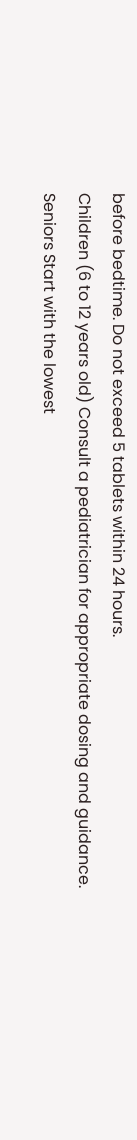before bedtime. Do not exceed 5 tablets within 24 hours.
Children (6 to 12 years old) Consult a pediatrician for appropriate dosing and guidance.
Seniors Start with the lowest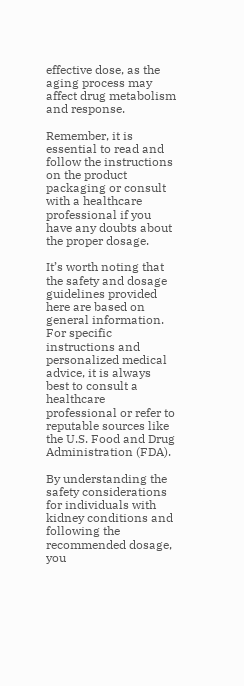effective dose, as the aging process may affect drug metabolism and response.

Remember, it is essential to read and follow the instructions on the product packaging or consult with a healthcare professional if you have any doubts about the proper dosage.

It’s worth noting that the safety and dosage guidelines provided here are based on general information. For specific instructions and personalized medical advice, it is always best to consult a healthcare professional or refer to reputable sources like the U.S. Food and Drug Administration (FDA).

By understanding the safety considerations for individuals with kidney conditions and following the recommended dosage, you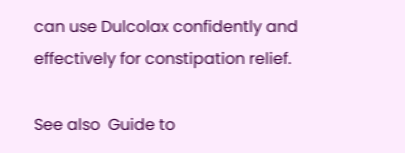can use Dulcolax confidently and effectively for constipation relief.

See also  Guide to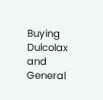Buying Dulcolax and General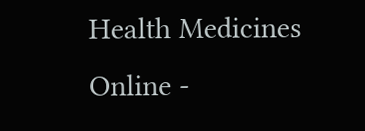Health Medicines Online -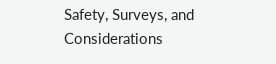Safety, Surveys, and Considerations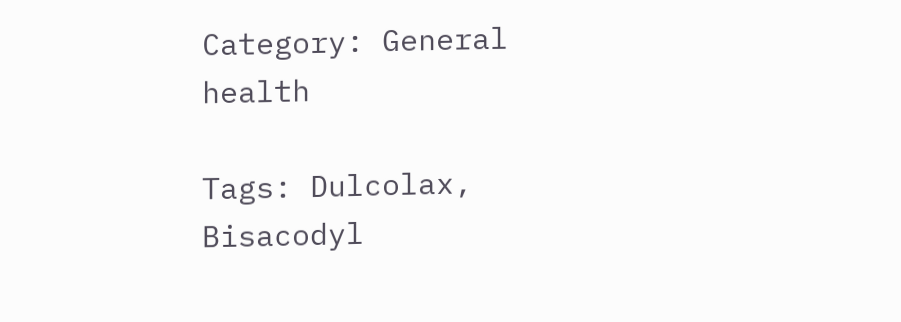Category: General health

Tags: Dulcolax, Bisacodyl